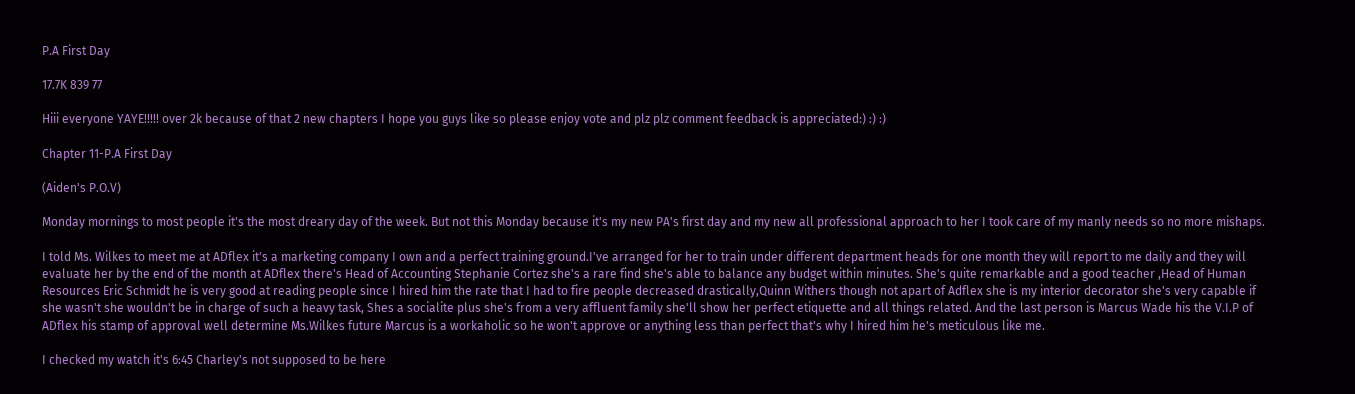P.A First Day

17.7K 839 77

Hiii everyone YAYE!!!!! over 2k because of that 2 new chapters I hope you guys like so please enjoy vote and plz plz comment feedback is appreciated:) :) :)

Chapter 11-P.A First Day

(Aiden's P.O.V)

Monday mornings to most people it's the most dreary day of the week. But not this Monday because it's my new PA's first day and my new all professional approach to her I took care of my manly needs so no more mishaps.

I told Ms. Wilkes to meet me at ADflex it's a marketing company I own and a perfect training ground.I've arranged for her to train under different department heads for one month they will report to me daily and they will evaluate her by the end of the month at ADflex there's Head of Accounting Stephanie Cortez she's a rare find she's able to balance any budget within minutes. She's quite remarkable and a good teacher ,Head of Human Resources Eric Schmidt he is very good at reading people since I hired him the rate that I had to fire people decreased drastically,Quinn Withers though not apart of Adflex she is my interior decorator she's very capable if she wasn't she wouldn't be in charge of such a heavy task, Shes a socialite plus she's from a very affluent family she'll show her perfect etiquette and all things related. And the last person is Marcus Wade his the V.I.P of ADflex his stamp of approval well determine Ms.Wilkes future Marcus is a workaholic so he won't approve or anything less than perfect that's why I hired him he's meticulous like me.

I checked my watch it's 6:45 Charley's not supposed to be here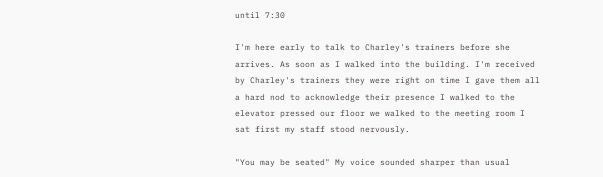until 7:30

I'm here early to talk to Charley's trainers before she arrives. As soon as I walked into the building. I'm received by Charley's trainers they were right on time I gave them all a hard nod to acknowledge their presence I walked to the elevator pressed our floor we walked to the meeting room I sat first my staff stood nervously.

"You may be seated" My voice sounded sharper than usual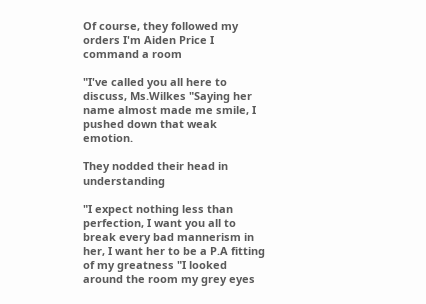Of course, they followed my orders I'm Aiden Price I command a room

"I've called you all here to discuss, Ms.Wilkes "Saying her name almost made me smile, I pushed down that weak emotion.

They nodded their head in understanding

"I expect nothing less than perfection, I want you all to break every bad mannerism in her, I want her to be a P.A fitting of my greatness "I looked around the room my grey eyes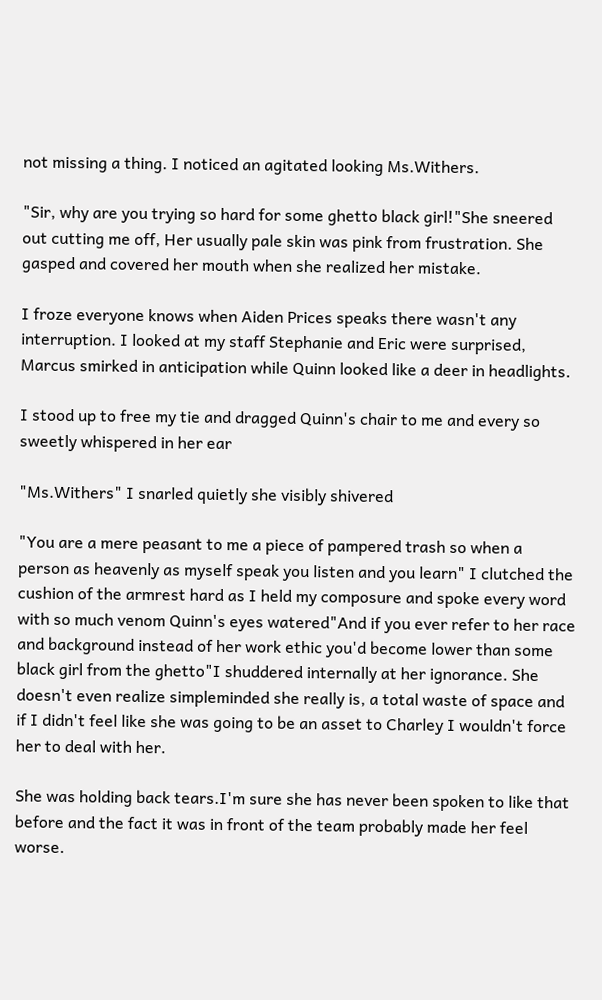not missing a thing. I noticed an agitated looking Ms.Withers.

"Sir, why are you trying so hard for some ghetto black girl!"She sneered out cutting me off, Her usually pale skin was pink from frustration. She gasped and covered her mouth when she realized her mistake.

I froze everyone knows when Aiden Prices speaks there wasn't any interruption. I looked at my staff Stephanie and Eric were surprised, Marcus smirked in anticipation while Quinn looked like a deer in headlights.

I stood up to free my tie and dragged Quinn's chair to me and every so sweetly whispered in her ear

"Ms.Withers" I snarled quietly she visibly shivered

"You are a mere peasant to me a piece of pampered trash so when a person as heavenly as myself speak you listen and you learn" I clutched the cushion of the armrest hard as I held my composure and spoke every word with so much venom Quinn's eyes watered"And if you ever refer to her race and background instead of her work ethic you'd become lower than some black girl from the ghetto"I shuddered internally at her ignorance. She doesn't even realize simpleminded she really is, a total waste of space and if I didn't feel like she was going to be an asset to Charley I wouldn't force her to deal with her.

She was holding back tears.I'm sure she has never been spoken to like that before and the fact it was in front of the team probably made her feel worse.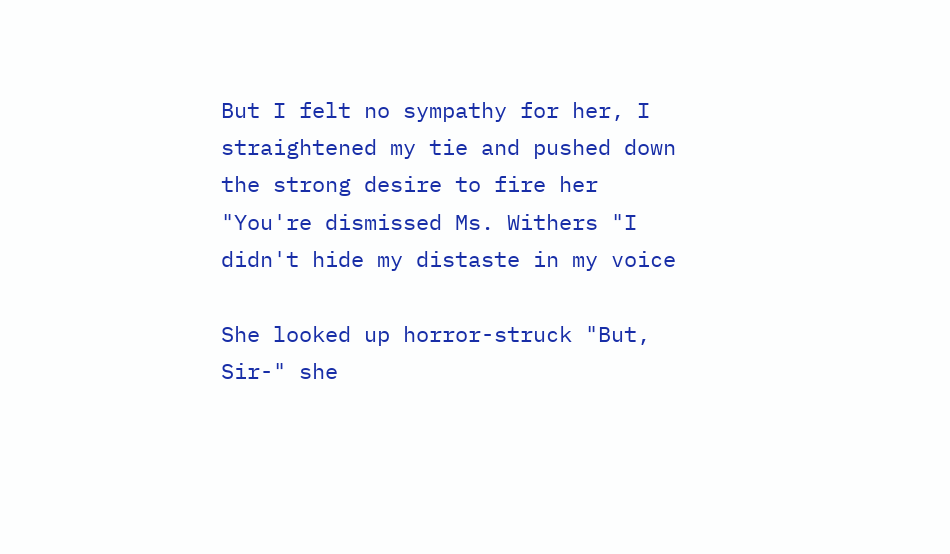But I felt no sympathy for her, I straightened my tie and pushed down the strong desire to fire her "You're dismissed Ms. Withers "I didn't hide my distaste in my voice

She looked up horror-struck "But, Sir-" she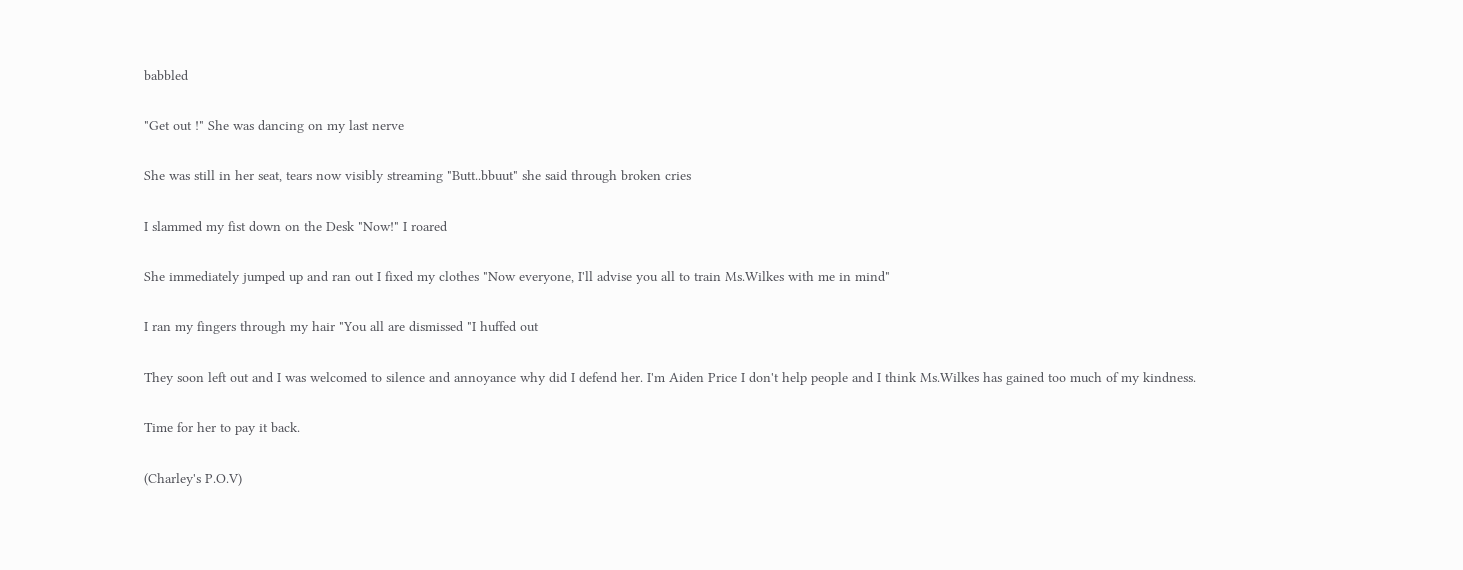babbled

"Get out !" She was dancing on my last nerve

She was still in her seat, tears now visibly streaming "Butt..bbuut" she said through broken cries

I slammed my fist down on the Desk "Now!" I roared

She immediately jumped up and ran out I fixed my clothes "Now everyone, I'll advise you all to train Ms.Wilkes with me in mind"

I ran my fingers through my hair "You all are dismissed "I huffed out

They soon left out and I was welcomed to silence and annoyance why did I defend her. I'm Aiden Price I don't help people and I think Ms.Wilkes has gained too much of my kindness.

Time for her to pay it back.

(Charley's P.O.V)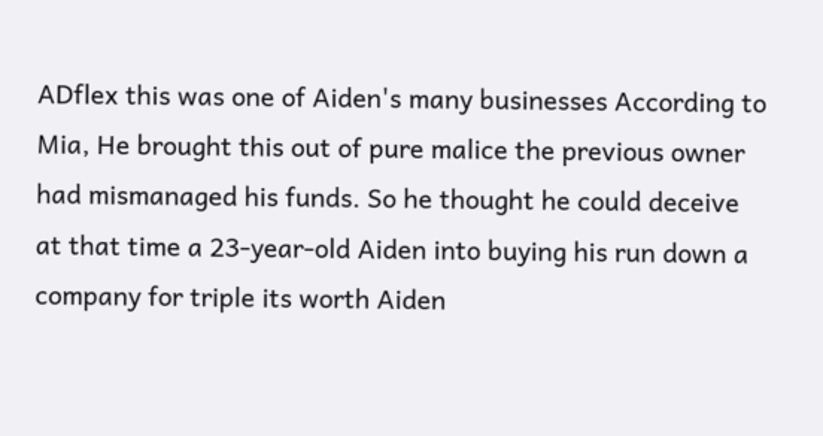ADflex this was one of Aiden's many businesses According to Mia, He brought this out of pure malice the previous owner had mismanaged his funds. So he thought he could deceive at that time a 23-year-old Aiden into buying his run down a company for triple its worth Aiden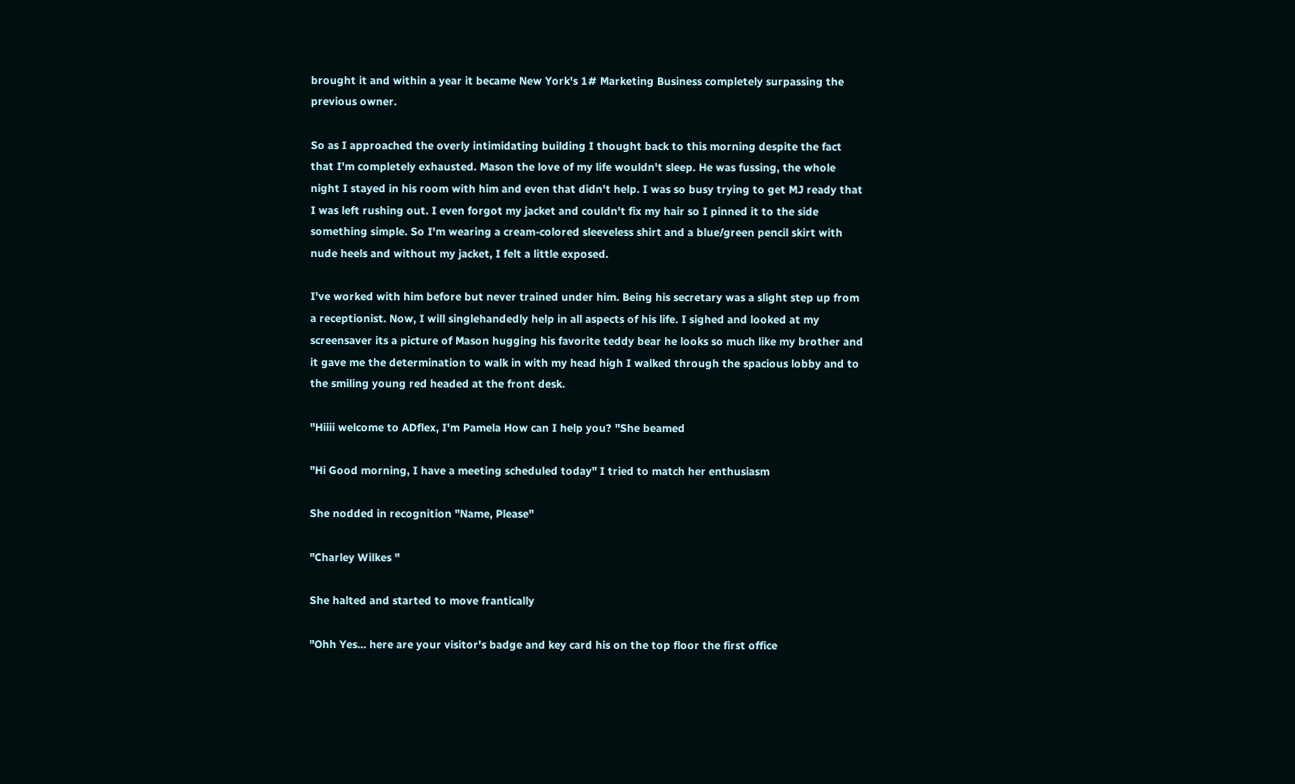brought it and within a year it became New York's 1# Marketing Business completely surpassing the previous owner.

So as I approached the overly intimidating building I thought back to this morning despite the fact that I'm completely exhausted. Mason the love of my life wouldn't sleep. He was fussing, the whole night I stayed in his room with him and even that didn't help. I was so busy trying to get MJ ready that I was left rushing out. I even forgot my jacket and couldn't fix my hair so I pinned it to the side something simple. So I'm wearing a cream-colored sleeveless shirt and a blue/green pencil skirt with nude heels and without my jacket, I felt a little exposed.

I've worked with him before but never trained under him. Being his secretary was a slight step up from a receptionist. Now, I will singlehandedly help in all aspects of his life. I sighed and looked at my screensaver its a picture of Mason hugging his favorite teddy bear he looks so much like my brother and it gave me the determination to walk in with my head high I walked through the spacious lobby and to the smiling young red headed at the front desk.

"Hiiii welcome to ADflex, I'm Pamela How can I help you? "She beamed

"Hi Good morning, I have a meeting scheduled today" I tried to match her enthusiasm

She nodded in recognition "Name, Please"

"Charley Wilkes "

She halted and started to move frantically

"Ohh Yes... here are your visitor's badge and key card his on the top floor the first office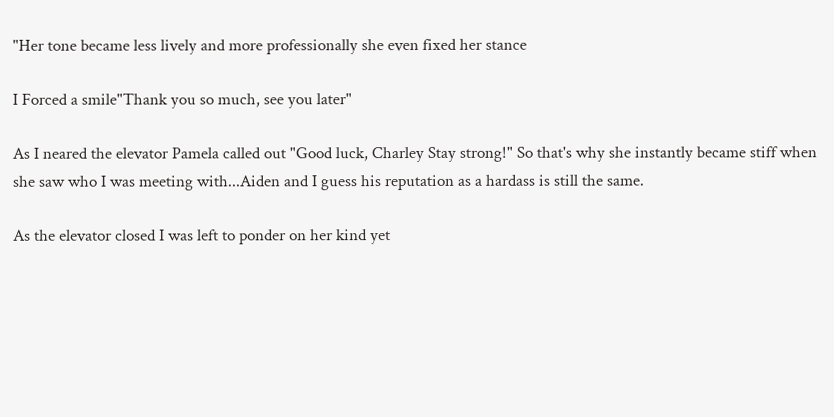"Her tone became less lively and more professionally she even fixed her stance

I Forced a smile"Thank you so much, see you later"

As I neared the elevator Pamela called out "Good luck, Charley Stay strong!" So that's why she instantly became stiff when she saw who I was meeting with...Aiden and I guess his reputation as a hardass is still the same.

As the elevator closed I was left to ponder on her kind yet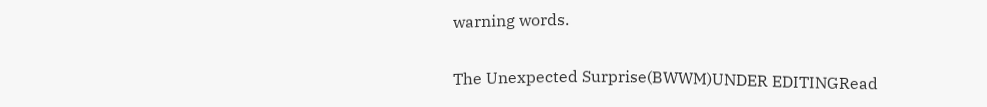warning words.

The Unexpected Surprise(BWWM)UNDER EDITINGRead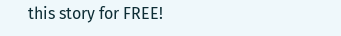this story for FREE!